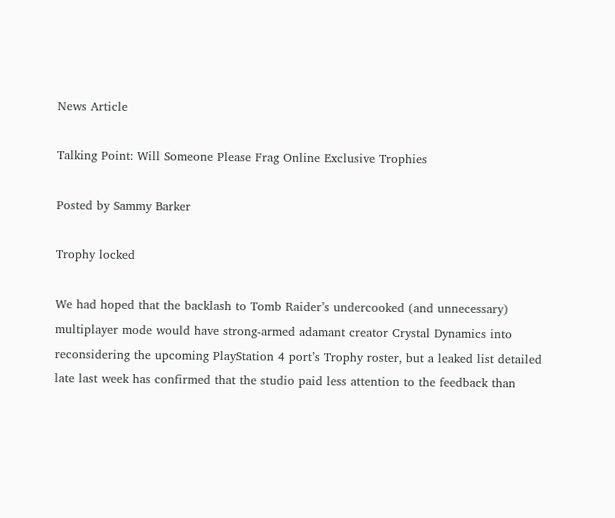News Article

Talking Point: Will Someone Please Frag Online Exclusive Trophies

Posted by Sammy Barker

Trophy locked

We had hoped that the backlash to Tomb Raider’s undercooked (and unnecessary) multiplayer mode would have strong-armed adamant creator Crystal Dynamics into reconsidering the upcoming PlayStation 4 port’s Trophy roster, but a leaked list detailed late last week has confirmed that the studio paid less attention to the feedback than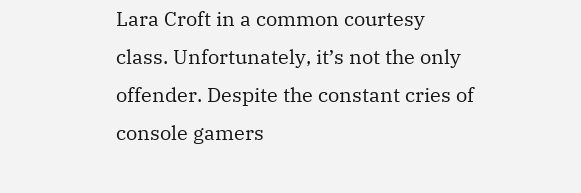Lara Croft in a common courtesy class. Unfortunately, it’s not the only offender. Despite the constant cries of console gamers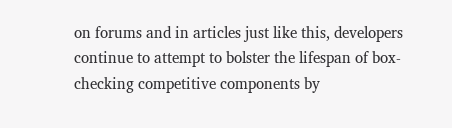on forums and in articles just like this, developers continue to attempt to bolster the lifespan of box-checking competitive components by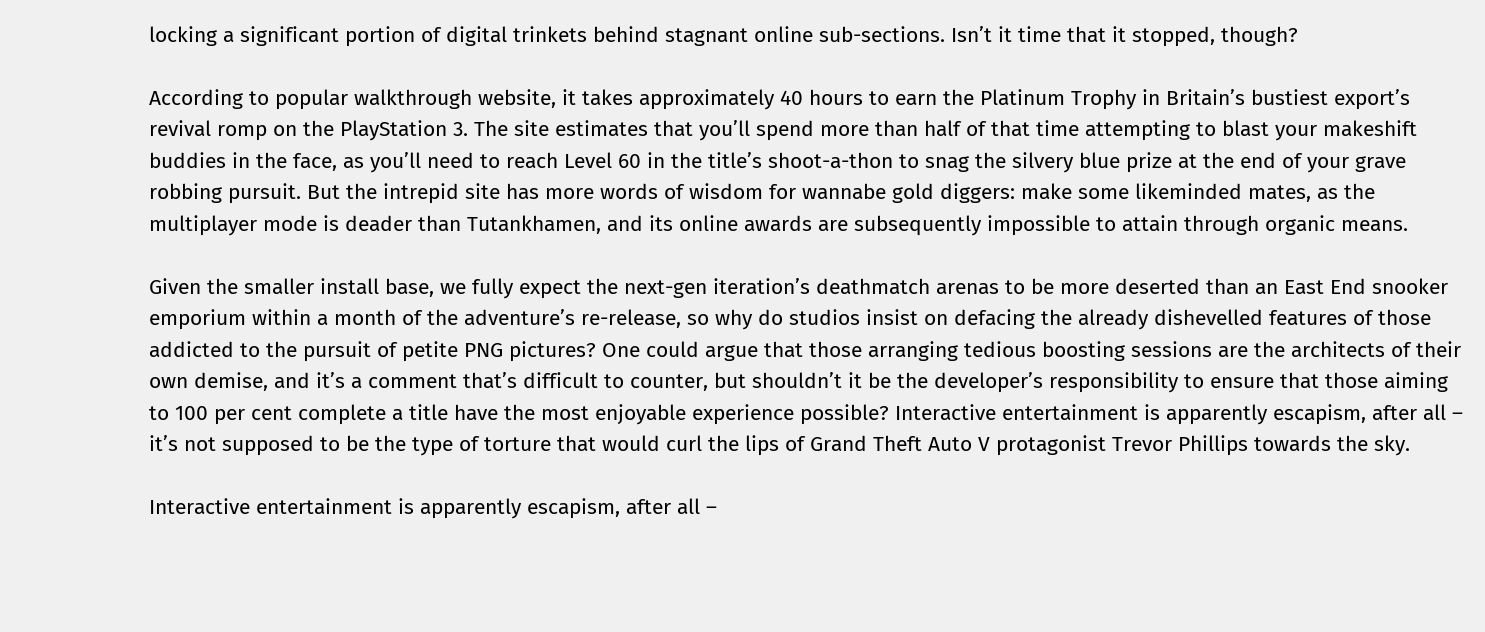locking a significant portion of digital trinkets behind stagnant online sub-sections. Isn’t it time that it stopped, though?

According to popular walkthrough website, it takes approximately 40 hours to earn the Platinum Trophy in Britain’s bustiest export’s revival romp on the PlayStation 3. The site estimates that you’ll spend more than half of that time attempting to blast your makeshift buddies in the face, as you’ll need to reach Level 60 in the title’s shoot-a-thon to snag the silvery blue prize at the end of your grave robbing pursuit. But the intrepid site has more words of wisdom for wannabe gold diggers: make some likeminded mates, as the multiplayer mode is deader than Tutankhamen, and its online awards are subsequently impossible to attain through organic means.

Given the smaller install base, we fully expect the next-gen iteration’s deathmatch arenas to be more deserted than an East End snooker emporium within a month of the adventure’s re-release, so why do studios insist on defacing the already dishevelled features of those addicted to the pursuit of petite PNG pictures? One could argue that those arranging tedious boosting sessions are the architects of their own demise, and it’s a comment that’s difficult to counter, but shouldn’t it be the developer’s responsibility to ensure that those aiming to 100 per cent complete a title have the most enjoyable experience possible? Interactive entertainment is apparently escapism, after all – it’s not supposed to be the type of torture that would curl the lips of Grand Theft Auto V protagonist Trevor Phillips towards the sky.

Interactive entertainment is apparently escapism, after all –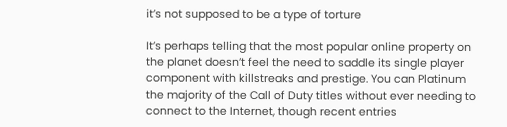it’s not supposed to be a type of torture

It’s perhaps telling that the most popular online property on the planet doesn’t feel the need to saddle its single player component with killstreaks and prestige. You can Platinum the majority of the Call of Duty titles without ever needing to connect to the Internet, though recent entries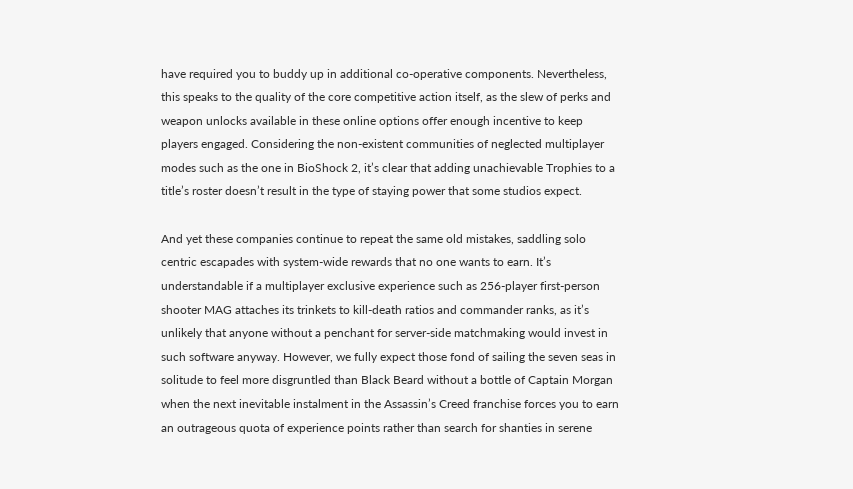have required you to buddy up in additional co-operative components. Nevertheless, this speaks to the quality of the core competitive action itself, as the slew of perks and weapon unlocks available in these online options offer enough incentive to keep players engaged. Considering the non-existent communities of neglected multiplayer modes such as the one in BioShock 2, it’s clear that adding unachievable Trophies to a title’s roster doesn’t result in the type of staying power that some studios expect.

And yet these companies continue to repeat the same old mistakes, saddling solo centric escapades with system-wide rewards that no one wants to earn. It’s understandable if a multiplayer exclusive experience such as 256-player first-person shooter MAG attaches its trinkets to kill-death ratios and commander ranks, as it’s unlikely that anyone without a penchant for server-side matchmaking would invest in such software anyway. However, we fully expect those fond of sailing the seven seas in solitude to feel more disgruntled than Black Beard without a bottle of Captain Morgan when the next inevitable instalment in the Assassin’s Creed franchise forces you to earn an outrageous quota of experience points rather than search for shanties in serene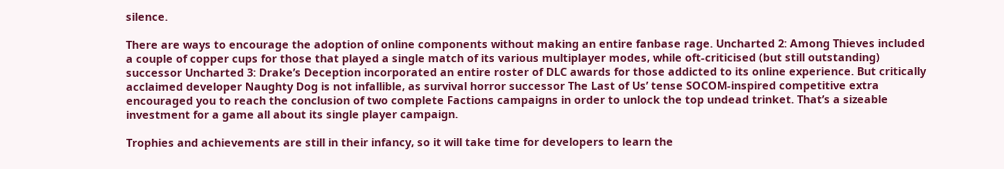silence.

There are ways to encourage the adoption of online components without making an entire fanbase rage. Uncharted 2: Among Thieves included a couple of copper cups for those that played a single match of its various multiplayer modes, while oft-criticised (but still outstanding) successor Uncharted 3: Drake’s Deception incorporated an entire roster of DLC awards for those addicted to its online experience. But critically acclaimed developer Naughty Dog is not infallible, as survival horror successor The Last of Us’ tense SOCOM-inspired competitive extra encouraged you to reach the conclusion of two complete Factions campaigns in order to unlock the top undead trinket. That’s a sizeable investment for a game all about its single player campaign.

Trophies and achievements are still in their infancy, so it will take time for developers to learn the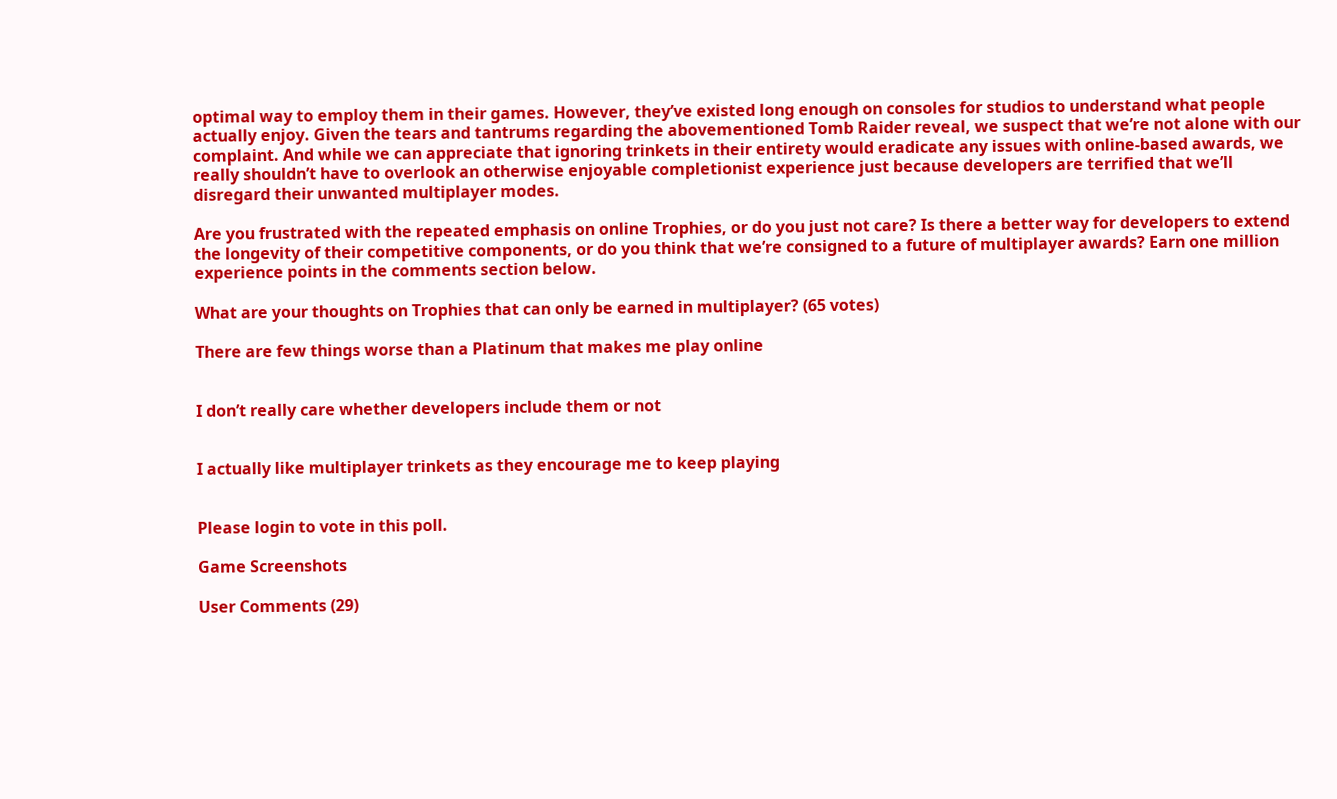optimal way to employ them in their games. However, they’ve existed long enough on consoles for studios to understand what people actually enjoy. Given the tears and tantrums regarding the abovementioned Tomb Raider reveal, we suspect that we’re not alone with our complaint. And while we can appreciate that ignoring trinkets in their entirety would eradicate any issues with online-based awards, we really shouldn’t have to overlook an otherwise enjoyable completionist experience just because developers are terrified that we’ll disregard their unwanted multiplayer modes.

Are you frustrated with the repeated emphasis on online Trophies, or do you just not care? Is there a better way for developers to extend the longevity of their competitive components, or do you think that we’re consigned to a future of multiplayer awards? Earn one million experience points in the comments section below.

What are your thoughts on Trophies that can only be earned in multiplayer? (65 votes)

There are few things worse than a Platinum that makes me play online


I don’t really care whether developers include them or not


I actually like multiplayer trinkets as they encourage me to keep playing


Please login to vote in this poll.

Game Screenshots

User Comments (29)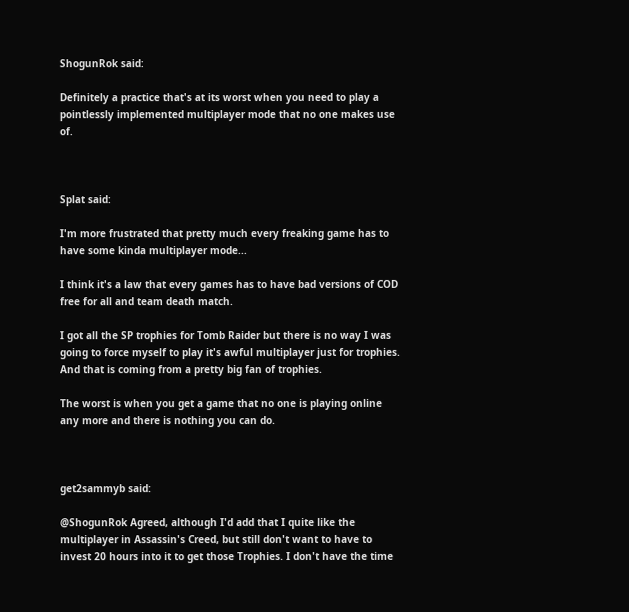ShogunRok said:

Definitely a practice that's at its worst when you need to play a pointlessly implemented multiplayer mode that no one makes use of.



Splat said:

I'm more frustrated that pretty much every freaking game has to have some kinda multiplayer mode...

I think it's a law that every games has to have bad versions of COD free for all and team death match.

I got all the SP trophies for Tomb Raider but there is no way I was going to force myself to play it's awful multiplayer just for trophies. And that is coming from a pretty big fan of trophies.

The worst is when you get a game that no one is playing online any more and there is nothing you can do.



get2sammyb said:

@ShogunRok Agreed, although I'd add that I quite like the multiplayer in Assassin's Creed, but still don't want to have to invest 20 hours into it to get those Trophies. I don't have the time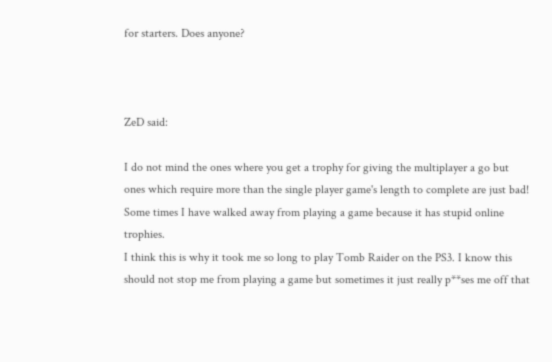for starters. Does anyone?



ZeD said:

I do not mind the ones where you get a trophy for giving the multiplayer a go but ones which require more than the single player game's length to complete are just bad! Some times I have walked away from playing a game because it has stupid online trophies.
I think this is why it took me so long to play Tomb Raider on the PS3. I know this should not stop me from playing a game but sometimes it just really p**ses me off that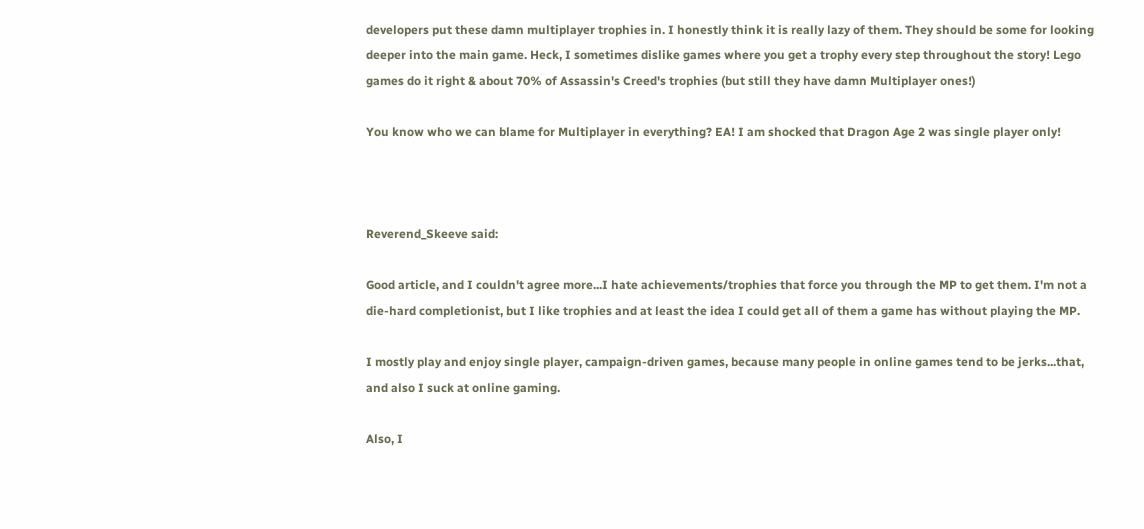developers put these damn multiplayer trophies in. I honestly think it is really lazy of them. They should be some for looking deeper into the main game. Heck, I sometimes dislike games where you get a trophy every step throughout the story! Lego games do it right & about 70% of Assassin's Creed's trophies (but still they have damn Multiplayer ones!)

You know who we can blame for Multiplayer in everything? EA! I am shocked that Dragon Age 2 was single player only!



Reverend_Skeeve said:

Good article, and I couldn't agree more...I hate achievements/trophies that force you through the MP to get them. I'm not a die-hard completionist, but I like trophies and at least the idea I could get all of them a game has without playing the MP.

I mostly play and enjoy single player, campaign-driven games, because many people in online games tend to be jerks...that, and also I suck at online gaming.

Also, I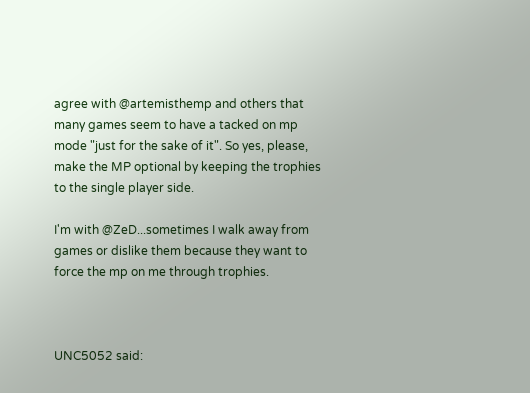agree with @artemisthemp and others that many games seem to have a tacked on mp mode "just for the sake of it". So yes, please, make the MP optional by keeping the trophies to the single player side.

I'm with @ZeD...sometimes I walk away from games or dislike them because they want to force the mp on me through trophies.



UNC5052 said: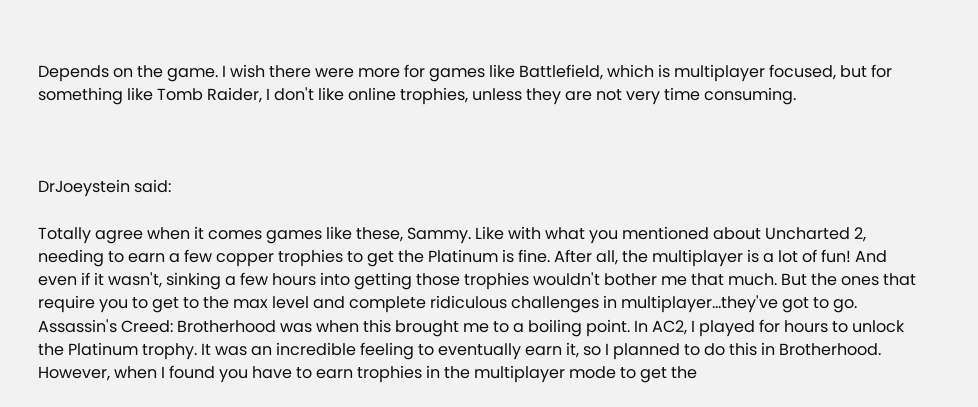Depends on the game. I wish there were more for games like Battlefield, which is multiplayer focused, but for something like Tomb Raider, I don't like online trophies, unless they are not very time consuming.



DrJoeystein said:

Totally agree when it comes games like these, Sammy. Like with what you mentioned about Uncharted 2, needing to earn a few copper trophies to get the Platinum is fine. After all, the multiplayer is a lot of fun! And even if it wasn't, sinking a few hours into getting those trophies wouldn't bother me that much. But the ones that require you to get to the max level and complete ridiculous challenges in multiplayer...they've got to go.
Assassin's Creed: Brotherhood was when this brought me to a boiling point. In AC2, I played for hours to unlock the Platinum trophy. It was an incredible feeling to eventually earn it, so I planned to do this in Brotherhood. However, when I found you have to earn trophies in the multiplayer mode to get the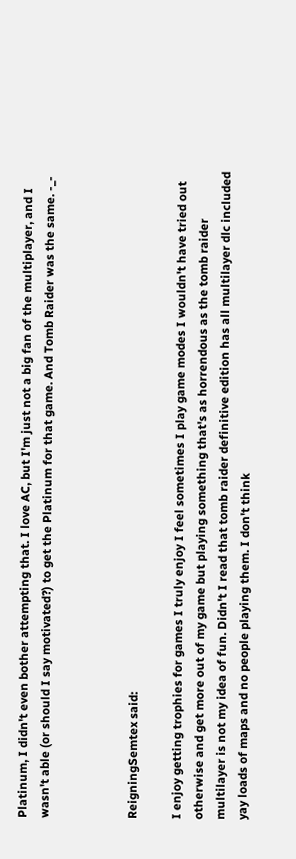Platinum, I didn't even bother attempting that. I love AC, but I'm just not a big fan of the multiplayer, and I wasn't able (or should I say motivated?) to get the Platinum for that game. And Tomb Raider was the same. -_-



ReigningSemtex said:

I enjoy getting trophies for games I truly enjoy I feel sometimes I play game modes I wouldn't have tried out otherwise and get more out of my game but playing something that's as horrendous as the tomb raider multilayer is not my idea of fun. Didn't I read that tomb raider definitive edition has all multilayer dlc included yay loads of maps and no people playing them. I don't think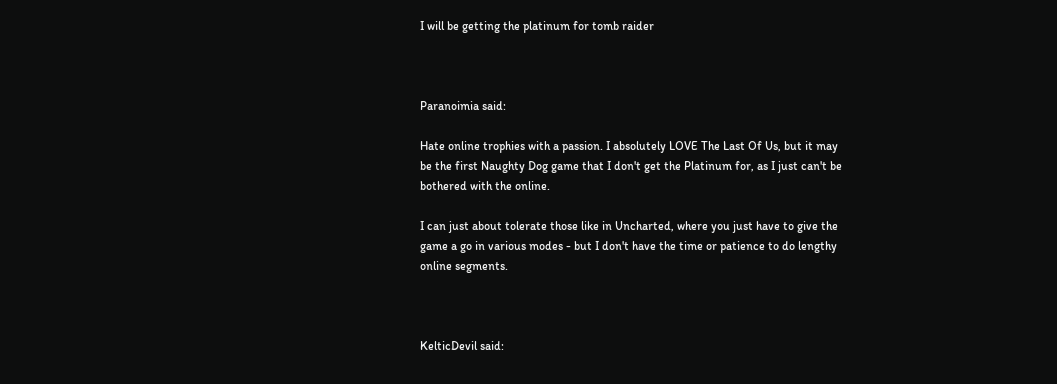I will be getting the platinum for tomb raider



Paranoimia said:

Hate online trophies with a passion. I absolutely LOVE The Last Of Us, but it may be the first Naughty Dog game that I don't get the Platinum for, as I just can't be bothered with the online.

I can just about tolerate those like in Uncharted, where you just have to give the game a go in various modes - but I don't have the time or patience to do lengthy online segments.



KelticDevil said: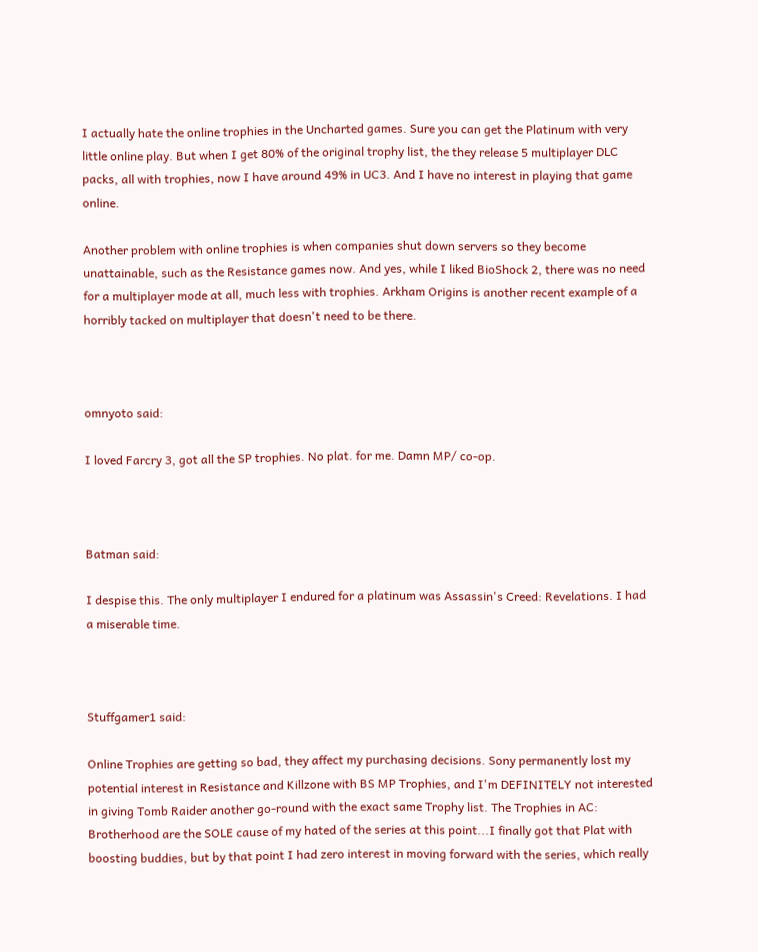I actually hate the online trophies in the Uncharted games. Sure you can get the Platinum with very little online play. But when I get 80% of the original trophy list, the they release 5 multiplayer DLC packs, all with trophies, now I have around 49% in UC3. And I have no interest in playing that game online.

Another problem with online trophies is when companies shut down servers so they become unattainable, such as the Resistance games now. And yes, while I liked BioShock 2, there was no need for a multiplayer mode at all, much less with trophies. Arkham Origins is another recent example of a horribly tacked on multiplayer that doesn't need to be there.



omnyoto said:

I loved Farcry 3, got all the SP trophies. No plat. for me. Damn MP/ co-op.



Batman said:

I despise this. The only multiplayer I endured for a platinum was Assassin's Creed: Revelations. I had a miserable time.



Stuffgamer1 said:

Online Trophies are getting so bad, they affect my purchasing decisions. Sony permanently lost my potential interest in Resistance and Killzone with BS MP Trophies, and I'm DEFINITELY not interested in giving Tomb Raider another go-round with the exact same Trophy list. The Trophies in AC: Brotherhood are the SOLE cause of my hated of the series at this point...I finally got that Plat with boosting buddies, but by that point I had zero interest in moving forward with the series, which really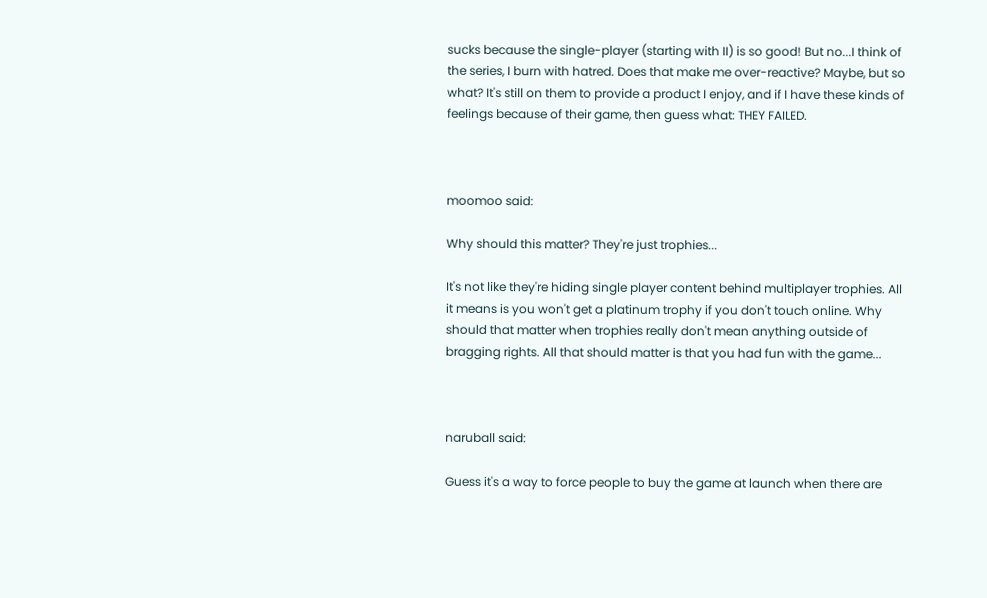sucks because the single-player (starting with II) is so good! But no...I think of the series, I burn with hatred. Does that make me over-reactive? Maybe, but so what? It's still on them to provide a product I enjoy, and if I have these kinds of feelings because of their game, then guess what: THEY FAILED.



moomoo said:

Why should this matter? They're just trophies...

It's not like they're hiding single player content behind multiplayer trophies. All it means is you won't get a platinum trophy if you don't touch online. Why should that matter when trophies really don't mean anything outside of bragging rights. All that should matter is that you had fun with the game...



naruball said:

Guess it's a way to force people to buy the game at launch when there are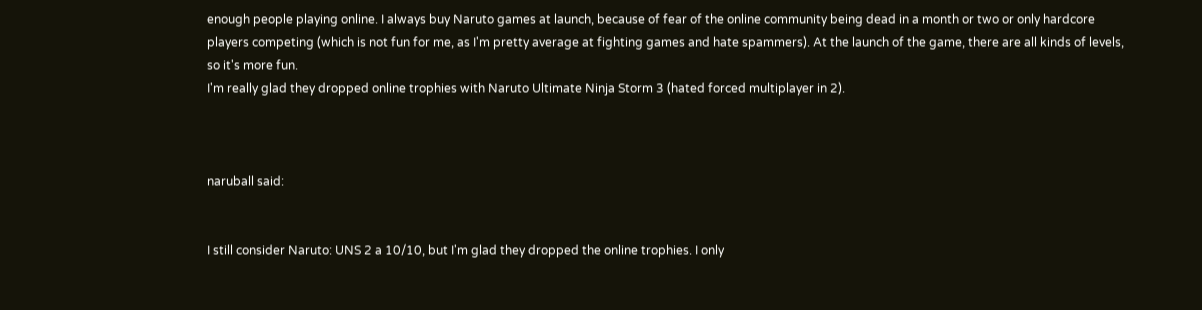enough people playing online. I always buy Naruto games at launch, because of fear of the online community being dead in a month or two or only hardcore players competing (which is not fun for me, as I'm pretty average at fighting games and hate spammers). At the launch of the game, there are all kinds of levels, so it's more fun.
I'm really glad they dropped online trophies with Naruto Ultimate Ninja Storm 3 (hated forced multiplayer in 2).



naruball said:


I still consider Naruto: UNS 2 a 10/10, but I'm glad they dropped the online trophies. I only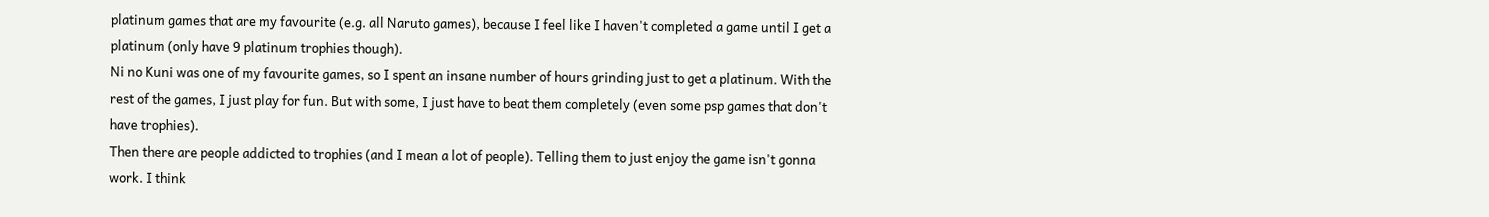platinum games that are my favourite (e.g. all Naruto games), because I feel like I haven't completed a game until I get a platinum (only have 9 platinum trophies though).
Ni no Kuni was one of my favourite games, so I spent an insane number of hours grinding just to get a platinum. With the rest of the games, I just play for fun. But with some, I just have to beat them completely (even some psp games that don't have trophies).
Then there are people addicted to trophies (and I mean a lot of people). Telling them to just enjoy the game isn't gonna work. I think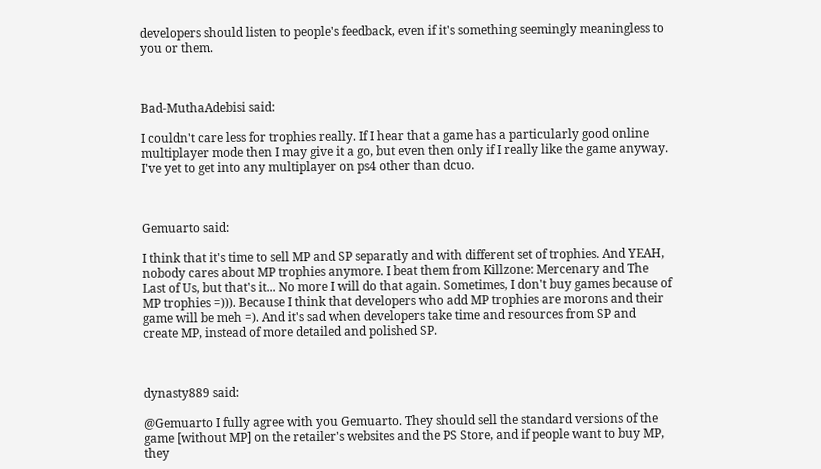developers should listen to people's feedback, even if it's something seemingly meaningless to you or them.



Bad-MuthaAdebisi said:

I couldn't care less for trophies really. If I hear that a game has a particularly good online multiplayer mode then I may give it a go, but even then only if I really like the game anyway. I've yet to get into any multiplayer on ps4 other than dcuo.



Gemuarto said:

I think that it's time to sell MP and SP separatly and with different set of trophies. And YEAH, nobody cares about MP trophies anymore. I beat them from Killzone: Mercenary and The Last of Us, but that's it... No more I will do that again. Sometimes, I don't buy games because of MP trophies =))). Because I think that developers who add MP trophies are morons and their game will be meh =). And it's sad when developers take time and resources from SP and create MP, instead of more detailed and polished SP.



dynasty889 said:

@Gemuarto I fully agree with you Gemuarto. They should sell the standard versions of the game [without MP] on the retailer's websites and the PS Store, and if people want to buy MP, they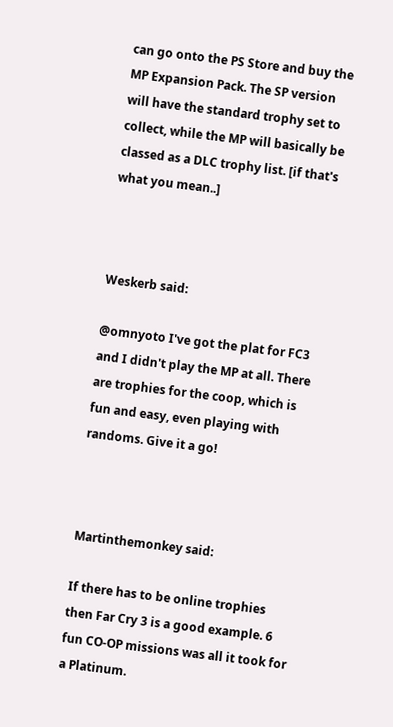can go onto the PS Store and buy the MP Expansion Pack. The SP version will have the standard trophy set to collect, while the MP will basically be classed as a DLC trophy list. [if that's what you mean..]



Weskerb said:

@omnyoto I've got the plat for FC3 and I didn't play the MP at all. There are trophies for the coop, which is fun and easy, even playing with randoms. Give it a go!



Martinthemonkey said:

If there has to be online trophies then Far Cry 3 is a good example. 6 fun CO-OP missions was all it took for a Platinum.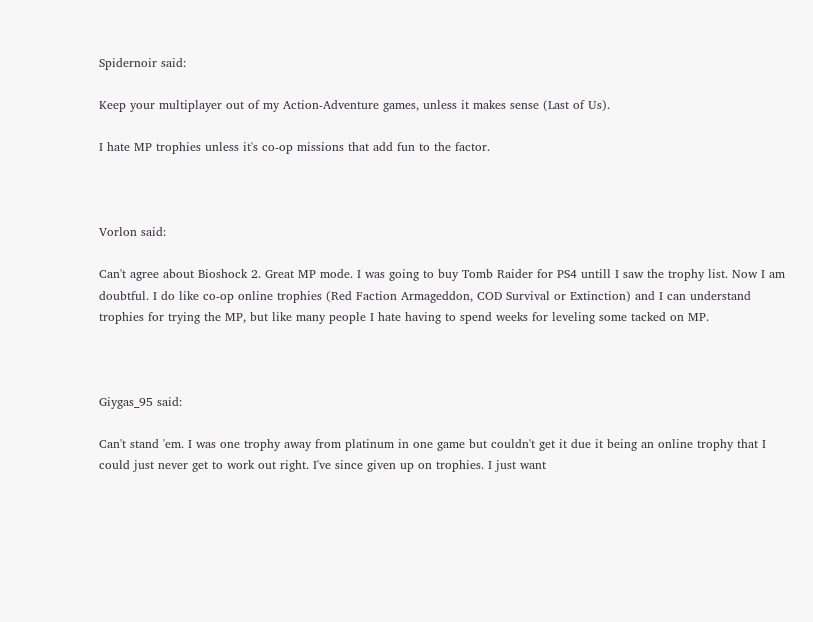Spidernoir said:

Keep your multiplayer out of my Action-Adventure games, unless it makes sense (Last of Us).

I hate MP trophies unless it's co-op missions that add fun to the factor.



Vorlon said:

Can't agree about Bioshock 2. Great MP mode. I was going to buy Tomb Raider for PS4 untill I saw the trophy list. Now I am doubtful. I do like co-op online trophies (Red Faction Armageddon, COD Survival or Extinction) and I can understand trophies for trying the MP, but like many people I hate having to spend weeks for leveling some tacked on MP.



Giygas_95 said:

Can't stand 'em. I was one trophy away from platinum in one game but couldn't get it due it being an online trophy that I could just never get to work out right. I've since given up on trophies. I just want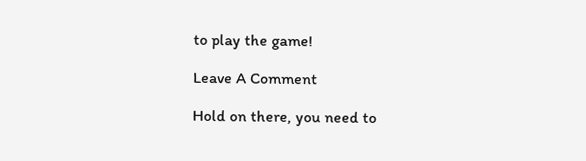to play the game!

Leave A Comment

Hold on there, you need to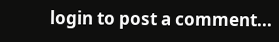login to post a comment...